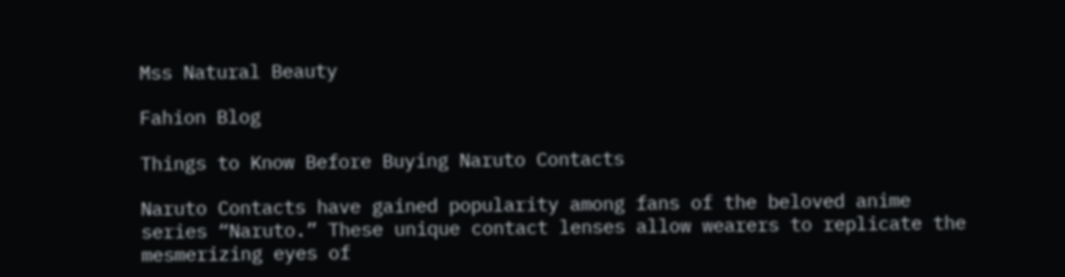Mss Natural Beauty

Fahion Blog

Things to Know Before Buying Naruto Contacts

Naruto Contacts have gained popularity among fans of the beloved anime series “Naruto.” These unique contact lenses allow wearers to replicate the mesmerizing eyes of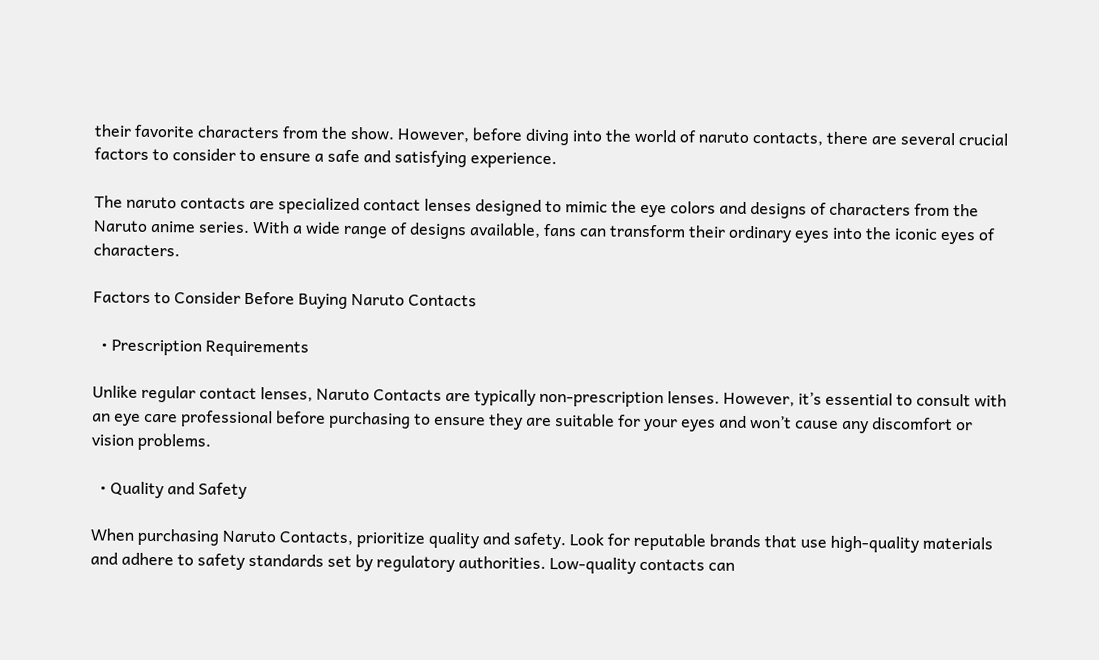their favorite characters from the show. However, before diving into the world of naruto contacts, there are several crucial factors to consider to ensure a safe and satisfying experience.

The naruto contacts are specialized contact lenses designed to mimic the eye colors and designs of characters from the Naruto anime series. With a wide range of designs available, fans can transform their ordinary eyes into the iconic eyes of characters.

Factors to Consider Before Buying Naruto Contacts

  • Prescription Requirements

Unlike regular contact lenses, Naruto Contacts are typically non-prescription lenses. However, it’s essential to consult with an eye care professional before purchasing to ensure they are suitable for your eyes and won’t cause any discomfort or vision problems.

  • Quality and Safety

When purchasing Naruto Contacts, prioritize quality and safety. Look for reputable brands that use high-quality materials and adhere to safety standards set by regulatory authorities. Low-quality contacts can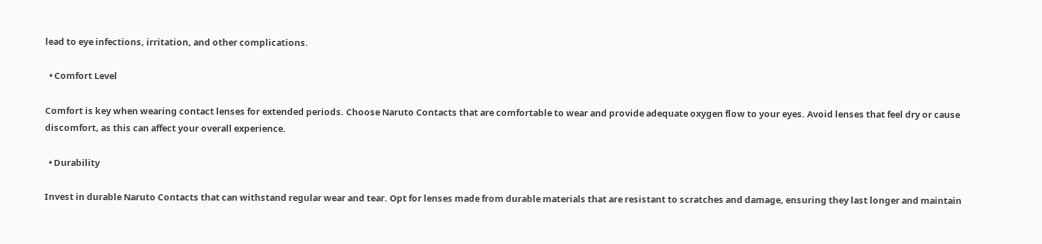lead to eye infections, irritation, and other complications.

  • Comfort Level

Comfort is key when wearing contact lenses for extended periods. Choose Naruto Contacts that are comfortable to wear and provide adequate oxygen flow to your eyes. Avoid lenses that feel dry or cause discomfort, as this can affect your overall experience.

  • Durability

Invest in durable Naruto Contacts that can withstand regular wear and tear. Opt for lenses made from durable materials that are resistant to scratches and damage, ensuring they last longer and maintain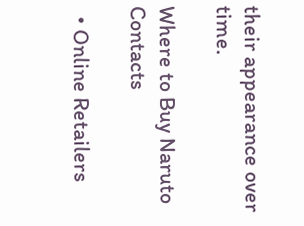their appearance over time.

Where to Buy Naruto Contacts

  • Online Retailers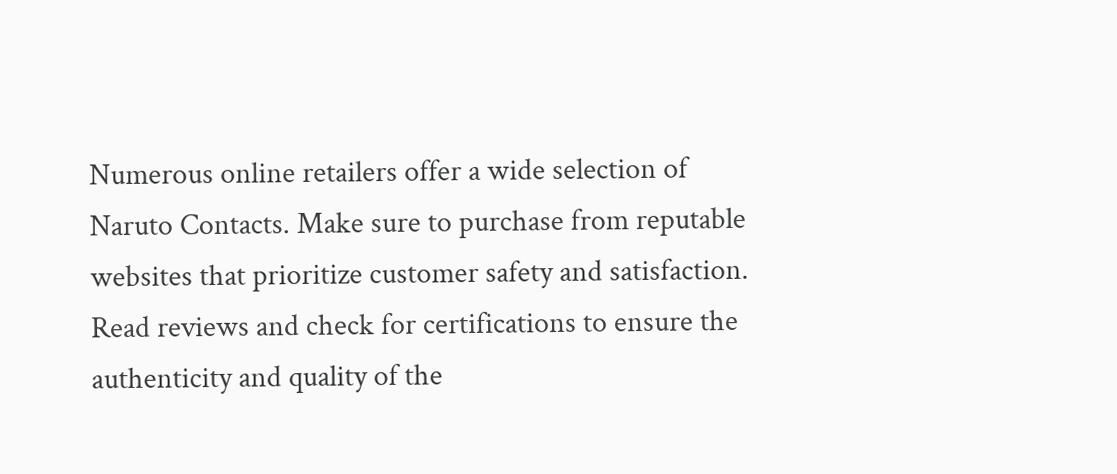Numerous online retailers offer a wide selection of Naruto Contacts. Make sure to purchase from reputable websites that prioritize customer safety and satisfaction. Read reviews and check for certifications to ensure the authenticity and quality of the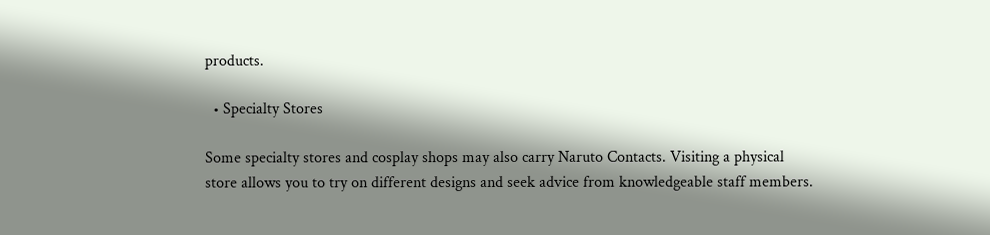products.

  • Specialty Stores

Some specialty stores and cosplay shops may also carry Naruto Contacts. Visiting a physical store allows you to try on different designs and seek advice from knowledgeable staff members.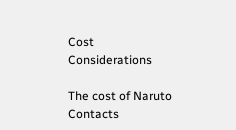Cost Considerations

The cost of Naruto Contacts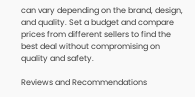can vary depending on the brand, design, and quality. Set a budget and compare prices from different sellers to find the best deal without compromising on quality and safety.

Reviews and Recommendations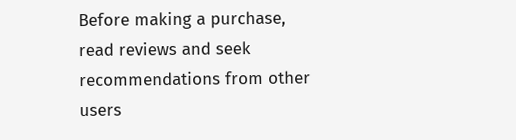Before making a purchase, read reviews and seek recommendations from other users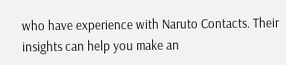who have experience with Naruto Contacts. Their insights can help you make an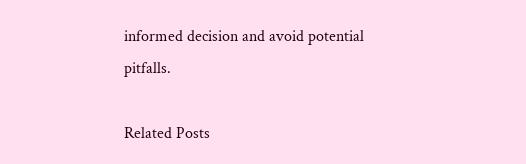informed decision and avoid potential pitfalls.

Related Posts